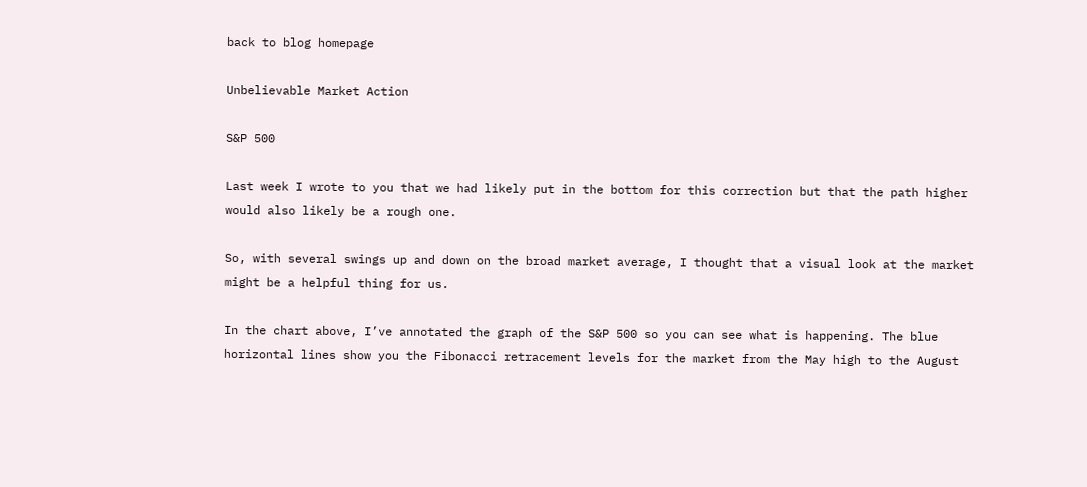back to blog homepage

Unbelievable Market Action

S&P 500

Last week I wrote to you that we had likely put in the bottom for this correction but that the path higher would also likely be a rough one.

So, with several swings up and down on the broad market average, I thought that a visual look at the market might be a helpful thing for us.

In the chart above, I’ve annotated the graph of the S&P 500 so you can see what is happening. The blue horizontal lines show you the Fibonacci retracement levels for the market from the May high to the August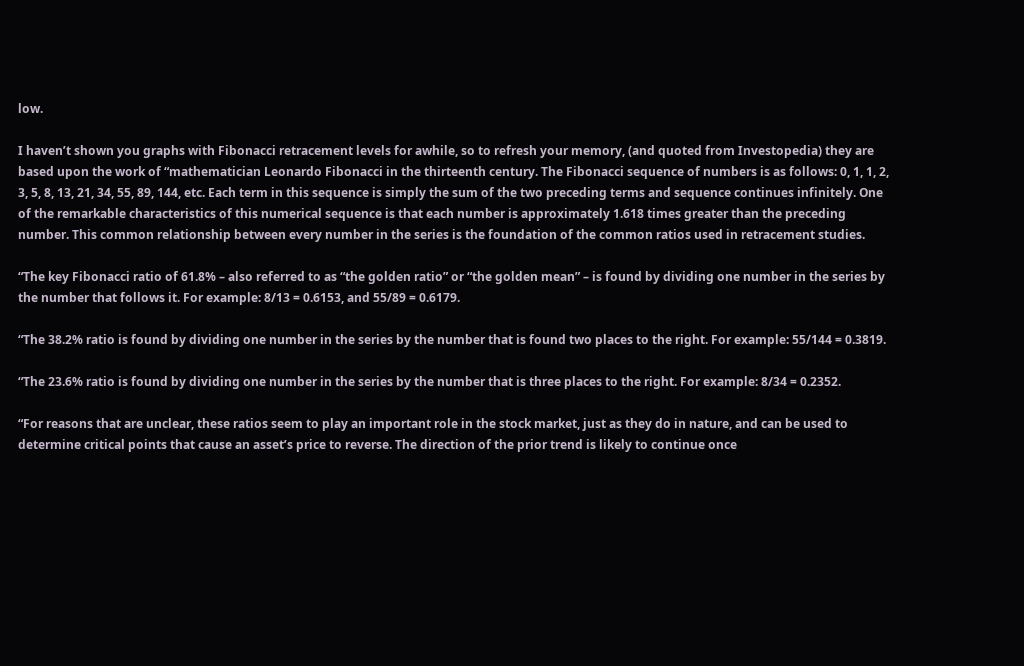low.

I haven’t shown you graphs with Fibonacci retracement levels for awhile, so to refresh your memory, (and quoted from Investopedia) they are based upon the work of “mathematician Leonardo Fibonacci in the thirteenth century. The Fibonacci sequence of numbers is as follows: 0, 1, 1, 2, 3, 5, 8, 13, 21, 34, 55, 89, 144, etc. Each term in this sequence is simply the sum of the two preceding terms and sequence continues infinitely. One of the remarkable characteristics of this numerical sequence is that each number is approximately 1.618 times greater than the preceding number. This common relationship between every number in the series is the foundation of the common ratios used in retracement studies.

“The key Fibonacci ratio of 61.8% – also referred to as “the golden ratio” or “the golden mean” – is found by dividing one number in the series by the number that follows it. For example: 8/13 = 0.6153, and 55/89 = 0.6179.

“The 38.2% ratio is found by dividing one number in the series by the number that is found two places to the right. For example: 55/144 = 0.3819.

“The 23.6% ratio is found by dividing one number in the series by the number that is three places to the right. For example: 8/34 = 0.2352.

“For reasons that are unclear, these ratios seem to play an important role in the stock market, just as they do in nature, and can be used to determine critical points that cause an asset’s price to reverse. The direction of the prior trend is likely to continue once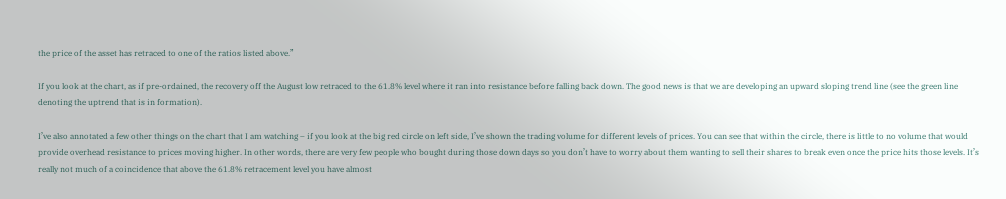the price of the asset has retraced to one of the ratios listed above.”

If you look at the chart, as if pre-ordained, the recovery off the August low retraced to the 61.8% level where it ran into resistance before falling back down. The good news is that we are developing an upward sloping trend line (see the green line denoting the uptrend that is in formation).

I’ve also annotated a few other things on the chart that I am watching – if you look at the big red circle on left side, I’ve shown the trading volume for different levels of prices. You can see that within the circle, there is little to no volume that would provide overhead resistance to prices moving higher. In other words, there are very few people who bought during those down days so you don’t have to worry about them wanting to sell their shares to break even once the price hits those levels. It’s really not much of a coincidence that above the 61.8% retracement level you have almost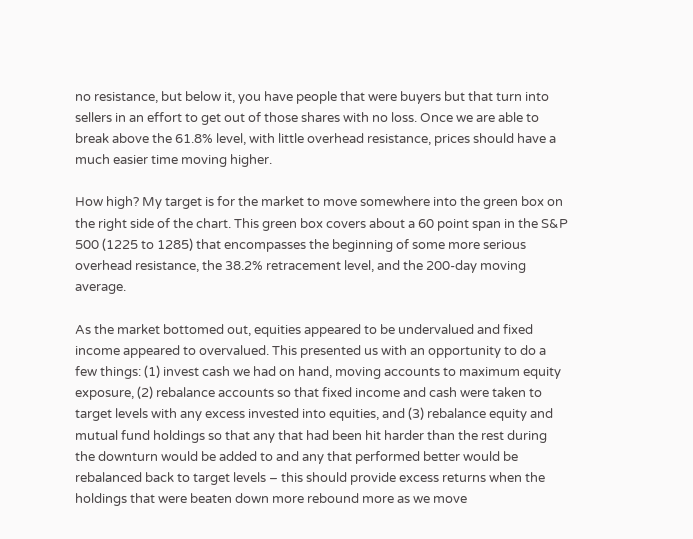no resistance, but below it, you have people that were buyers but that turn into sellers in an effort to get out of those shares with no loss. Once we are able to break above the 61.8% level, with little overhead resistance, prices should have a much easier time moving higher.

How high? My target is for the market to move somewhere into the green box on the right side of the chart. This green box covers about a 60 point span in the S&P 500 (1225 to 1285) that encompasses the beginning of some more serious overhead resistance, the 38.2% retracement level, and the 200-day moving average.

As the market bottomed out, equities appeared to be undervalued and fixed income appeared to overvalued. This presented us with an opportunity to do a few things: (1) invest cash we had on hand, moving accounts to maximum equity exposure, (2) rebalance accounts so that fixed income and cash were taken to target levels with any excess invested into equities, and (3) rebalance equity and mutual fund holdings so that any that had been hit harder than the rest during the downturn would be added to and any that performed better would be rebalanced back to target levels – this should provide excess returns when the holdings that were beaten down more rebound more as we move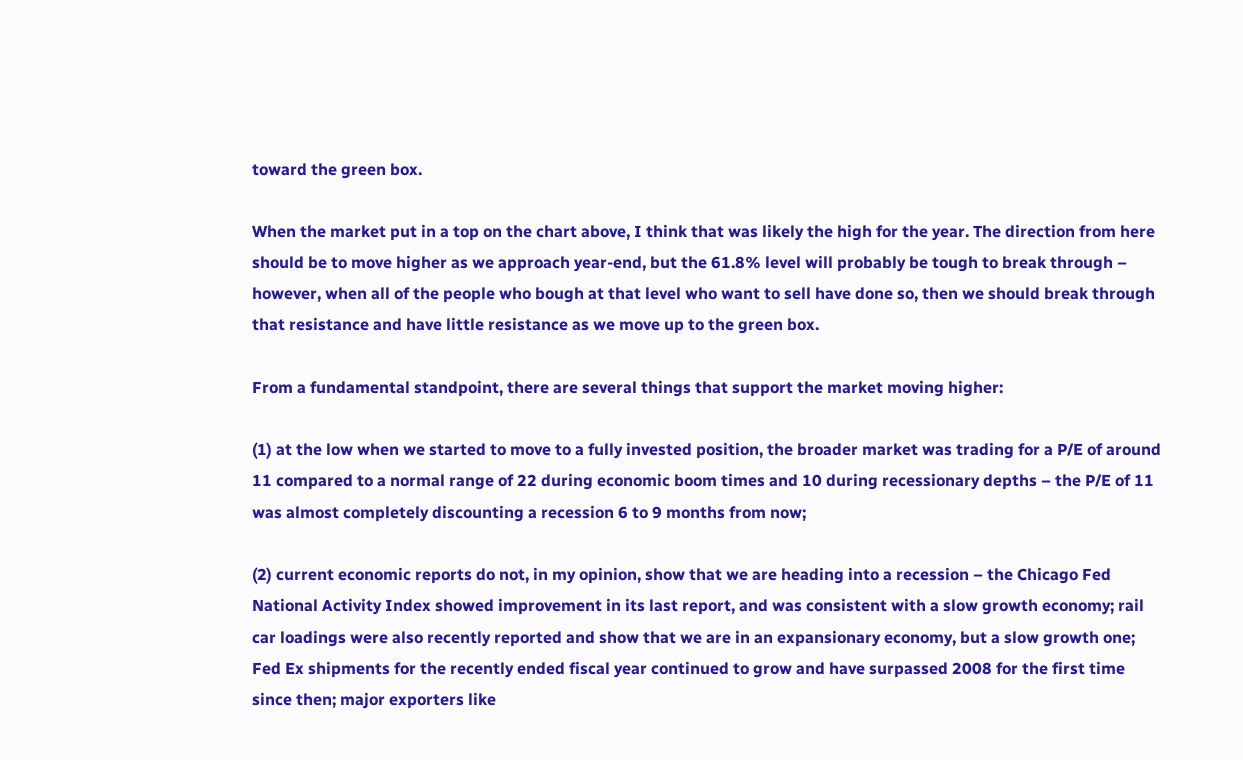toward the green box.

When the market put in a top on the chart above, I think that was likely the high for the year. The direction from here should be to move higher as we approach year-end, but the 61.8% level will probably be tough to break through – however, when all of the people who bough at that level who want to sell have done so, then we should break through that resistance and have little resistance as we move up to the green box.

From a fundamental standpoint, there are several things that support the market moving higher:

(1) at the low when we started to move to a fully invested position, the broader market was trading for a P/E of around 11 compared to a normal range of 22 during economic boom times and 10 during recessionary depths – the P/E of 11 was almost completely discounting a recession 6 to 9 months from now;

(2) current economic reports do not, in my opinion, show that we are heading into a recession – the Chicago Fed National Activity Index showed improvement in its last report, and was consistent with a slow growth economy; rail car loadings were also recently reported and show that we are in an expansionary economy, but a slow growth one; Fed Ex shipments for the recently ended fiscal year continued to grow and have surpassed 2008 for the first time since then; major exporters like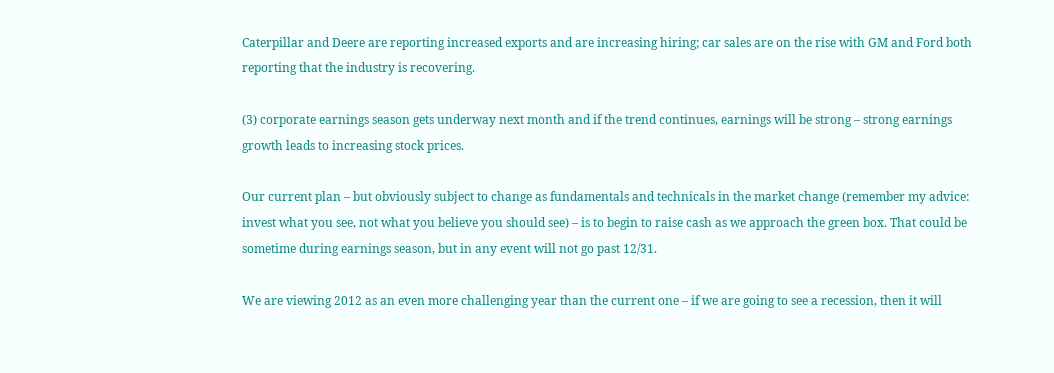Caterpillar and Deere are reporting increased exports and are increasing hiring; car sales are on the rise with GM and Ford both reporting that the industry is recovering.

(3) corporate earnings season gets underway next month and if the trend continues, earnings will be strong – strong earnings growth leads to increasing stock prices.

Our current plan – but obviously subject to change as fundamentals and technicals in the market change (remember my advice: invest what you see, not what you believe you should see) – is to begin to raise cash as we approach the green box. That could be sometime during earnings season, but in any event will not go past 12/31.

We are viewing 2012 as an even more challenging year than the current one – if we are going to see a recession, then it will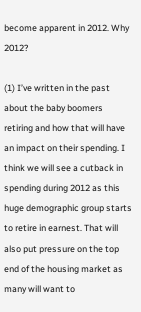become apparent in 2012. Why 2012?

(1) I’ve written in the past about the baby boomers retiring and how that will have an impact on their spending. I think we will see a cutback in spending during 2012 as this huge demographic group starts to retire in earnest. That will also put pressure on the top end of the housing market as many will want to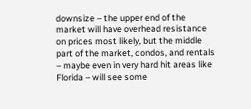downsize – the upper end of the market will have overhead resistance on prices most likely, but the middle part of the market, condos, and rentals – maybe even in very hard hit areas like Florida – will see some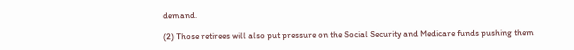demand.

(2) Those retirees will also put pressure on the Social Security and Medicare funds pushing them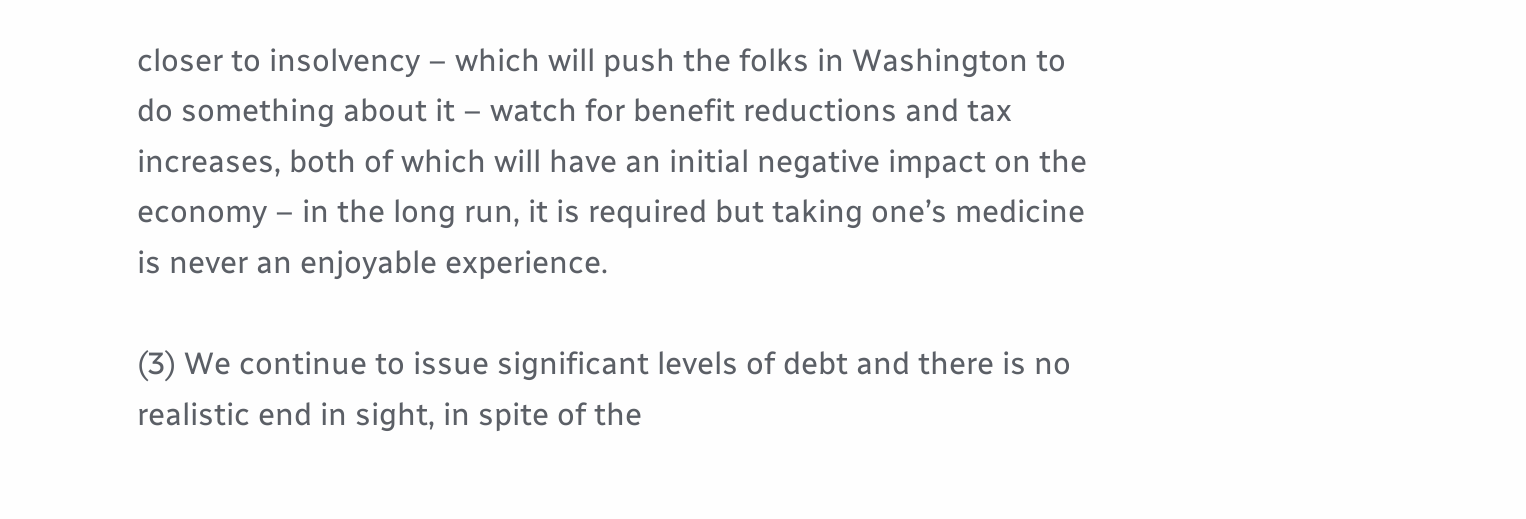closer to insolvency – which will push the folks in Washington to do something about it – watch for benefit reductions and tax increases, both of which will have an initial negative impact on the economy – in the long run, it is required but taking one’s medicine is never an enjoyable experience.

(3) We continue to issue significant levels of debt and there is no realistic end in sight, in spite of the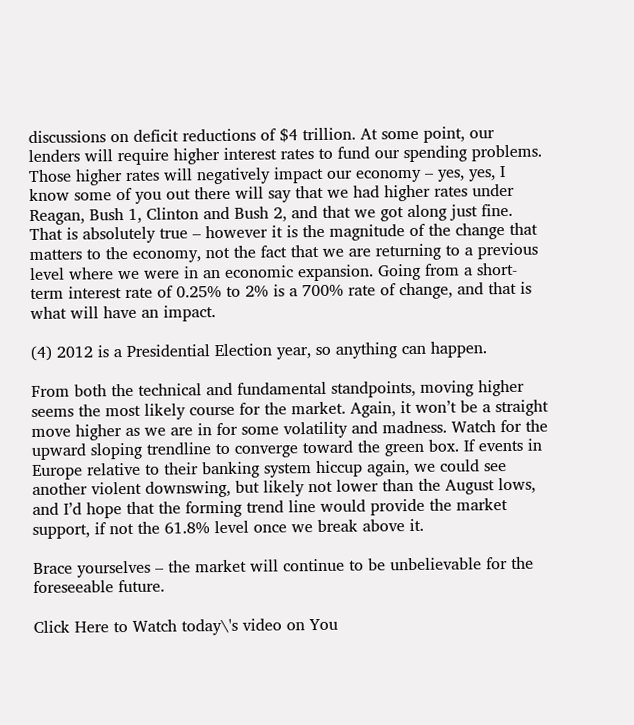discussions on deficit reductions of $4 trillion. At some point, our lenders will require higher interest rates to fund our spending problems. Those higher rates will negatively impact our economy – yes, yes, I know some of you out there will say that we had higher rates under Reagan, Bush 1, Clinton and Bush 2, and that we got along just fine. That is absolutely true – however it is the magnitude of the change that matters to the economy, not the fact that we are returning to a previous level where we were in an economic expansion. Going from a short-term interest rate of 0.25% to 2% is a 700% rate of change, and that is what will have an impact.

(4) 2012 is a Presidential Election year, so anything can happen.

From both the technical and fundamental standpoints, moving higher seems the most likely course for the market. Again, it won’t be a straight move higher as we are in for some volatility and madness. Watch for the upward sloping trendline to converge toward the green box. If events in Europe relative to their banking system hiccup again, we could see another violent downswing, but likely not lower than the August lows, and I’d hope that the forming trend line would provide the market support, if not the 61.8% level once we break above it.

Brace yourselves – the market will continue to be unbelievable for the foreseeable future.

Click Here to Watch today\'s video on You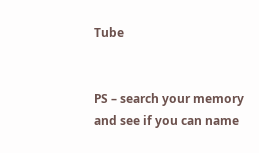Tube


PS – search your memory and see if you can name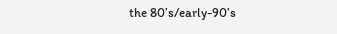the 80’s/early-90’s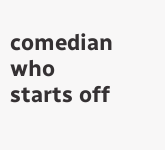comedian who starts off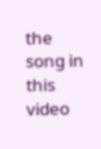the song in this video